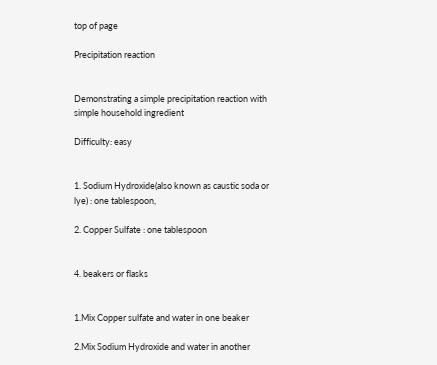top of page

Precipitation reaction


Demonstrating a simple precipitation reaction with simple household ingredient

Difficulty: easy


1. Sodium Hydroxide(also known as caustic soda or lye) : one tablespoon,

2. Copper Sulfate : one tablespoon


4. beakers or flasks


1.Mix Copper sulfate and water in one beaker

2.Mix Sodium Hydroxide and water in another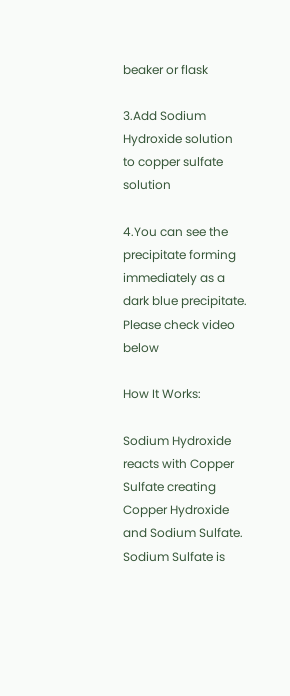beaker or flask

3.Add Sodium Hydroxide solution to copper sulfate solution

4.You can see the precipitate forming immediately as a dark blue precipitate. Please check video below

How It Works:

Sodium Hydroxide reacts with Copper Sulfate creating Copper Hydroxide and Sodium Sulfate. Sodium Sulfate is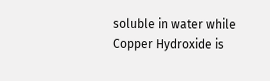soluble in water while Copper Hydroxide is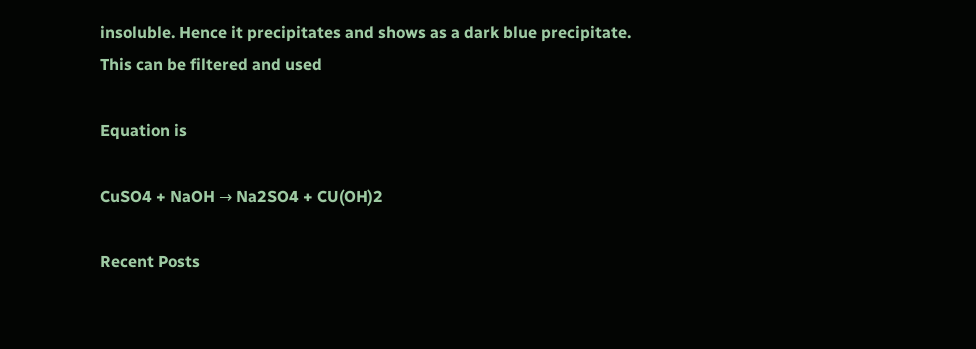insoluble. Hence it precipitates and shows as a dark blue precipitate. This can be filtered and used

Equation is

CuSO4 + NaOH → Na2SO4 + CU(OH)2

Recent Posts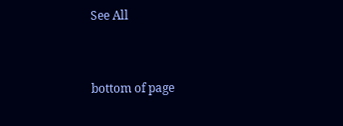See All


bottom of page